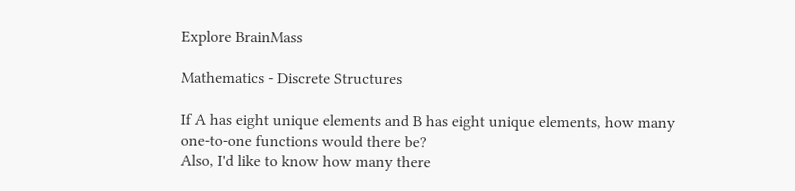Explore BrainMass

Mathematics - Discrete Structures

If A has eight unique elements and B has eight unique elements, how many one-to-one functions would there be?
Also, I'd like to know how many there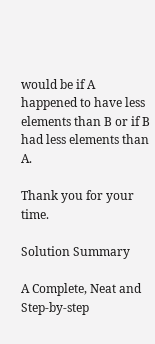would be if A happened to have less elements than B or if B had less elements than A.

Thank you for your time.

Solution Summary

A Complete, Neat and Step-by-step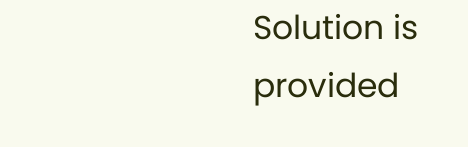Solution is provided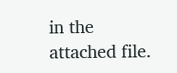in the attached file.